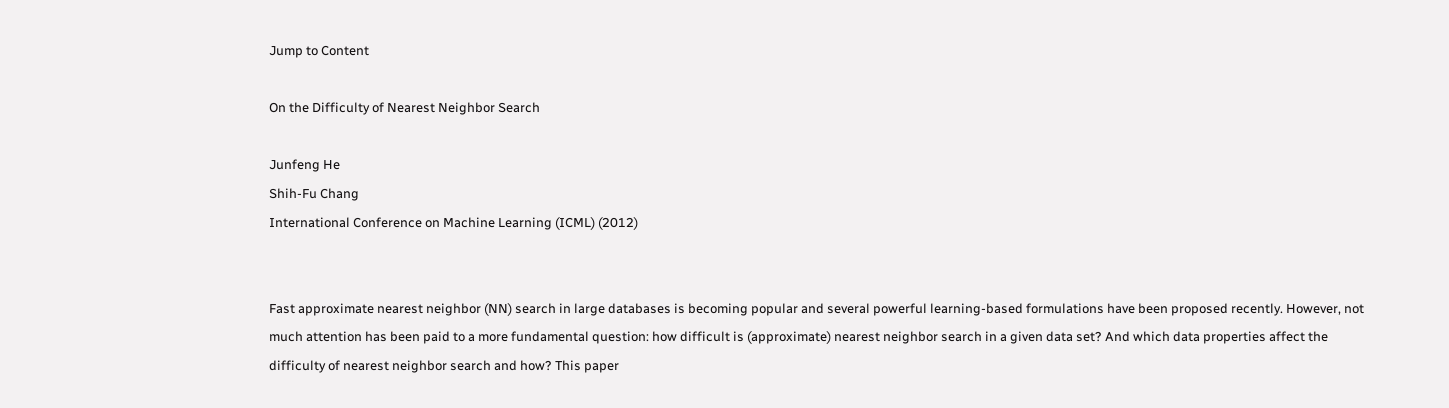Jump to Content

On the Difficulty of Nearest Neighbor Search

Junfeng He
Shih-Fu Chang
International Conference on Machine Learning (ICML) (2012)


Fast approximate nearest neighbor (NN) search in large databases is becoming popular and several powerful learning-based formulations have been proposed recently. However, not much attention has been paid to a more fundamental question: how difficult is (approximate) nearest neighbor search in a given data set? And which data properties affect the difficulty of nearest neighbor search and how? This paper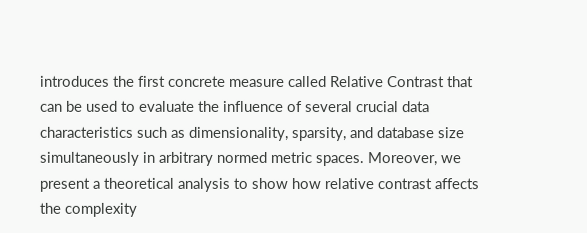introduces the first concrete measure called Relative Contrast that can be used to evaluate the influence of several crucial data characteristics such as dimensionality, sparsity, and database size simultaneously in arbitrary normed metric spaces. Moreover, we present a theoretical analysis to show how relative contrast affects the complexity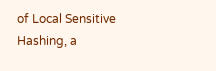of Local Sensitive Hashing, a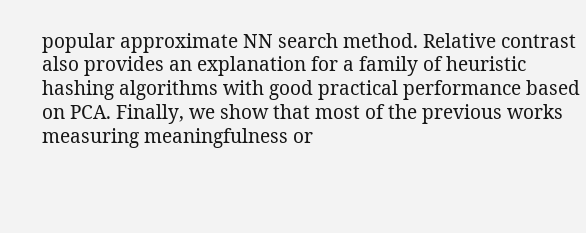popular approximate NN search method. Relative contrast also provides an explanation for a family of heuristic hashing algorithms with good practical performance based on PCA. Finally, we show that most of the previous works measuring meaningfulness or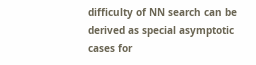difficulty of NN search can be derived as special asymptotic cases for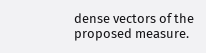dense vectors of the proposed measure.